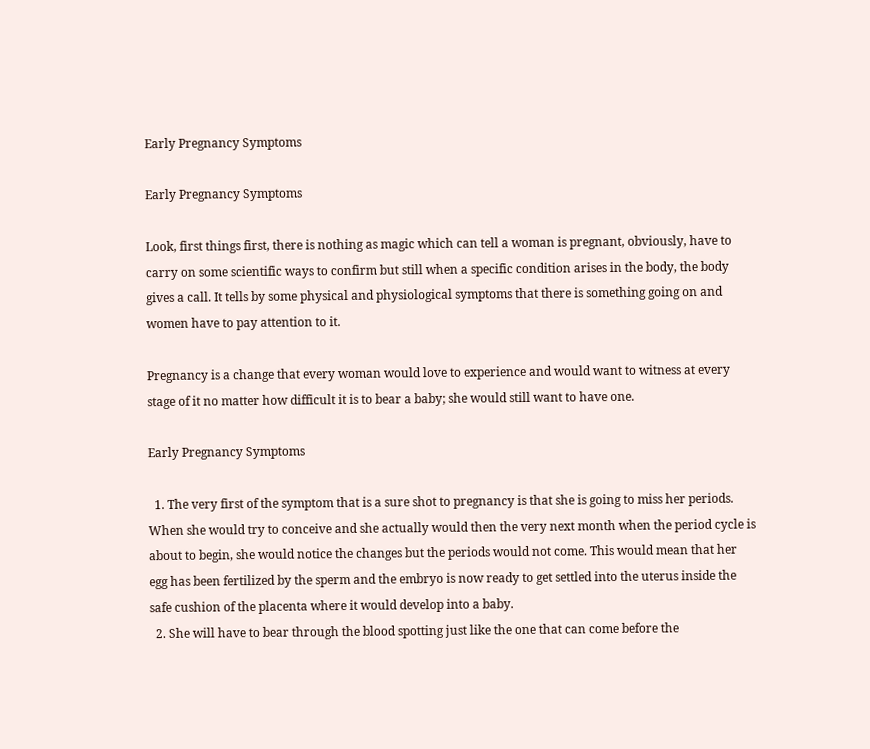Early Pregnancy Symptoms

Early Pregnancy Symptoms

Look, first things first, there is nothing as magic which can tell a woman is pregnant, obviously, have to carry on some scientific ways to confirm but still when a specific condition arises in the body, the body gives a call. It tells by some physical and physiological symptoms that there is something going on and women have to pay attention to it.

Pregnancy is a change that every woman would love to experience and would want to witness at every stage of it no matter how difficult it is to bear a baby; she would still want to have one.

Early Pregnancy Symptoms

  1. The very first of the symptom that is a sure shot to pregnancy is that she is going to miss her periods. When she would try to conceive and she actually would then the very next month when the period cycle is about to begin, she would notice the changes but the periods would not come. This would mean that her egg has been fertilized by the sperm and the embryo is now ready to get settled into the uterus inside the safe cushion of the placenta where it would develop into a baby.
  2. She will have to bear through the blood spotting just like the one that can come before the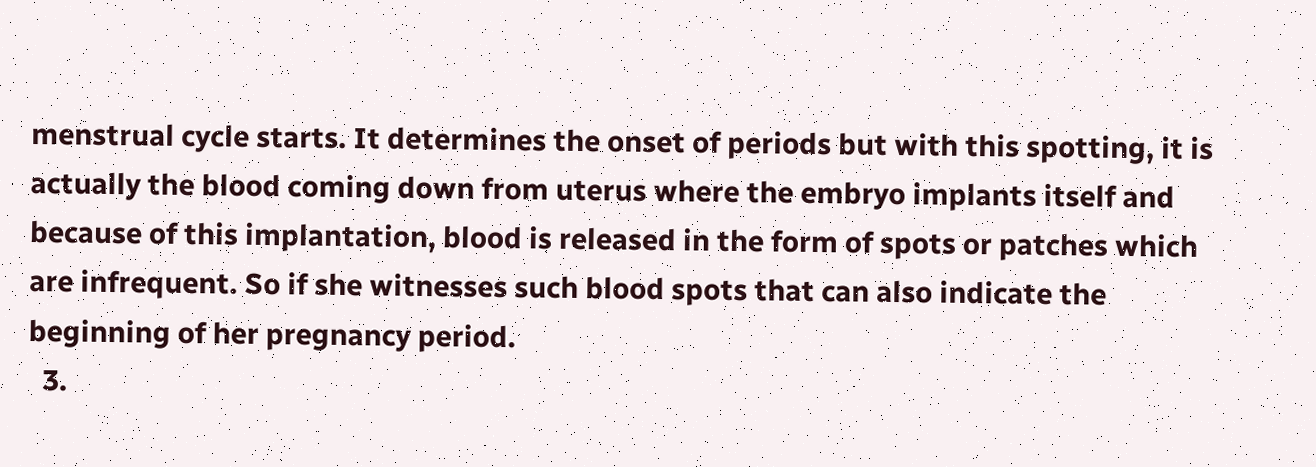menstrual cycle starts. It determines the onset of periods but with this spotting, it is actually the blood coming down from uterus where the embryo implants itself and because of this implantation, blood is released in the form of spots or patches which are infrequent. So if she witnesses such blood spots that can also indicate the beginning of her pregnancy period.
  3.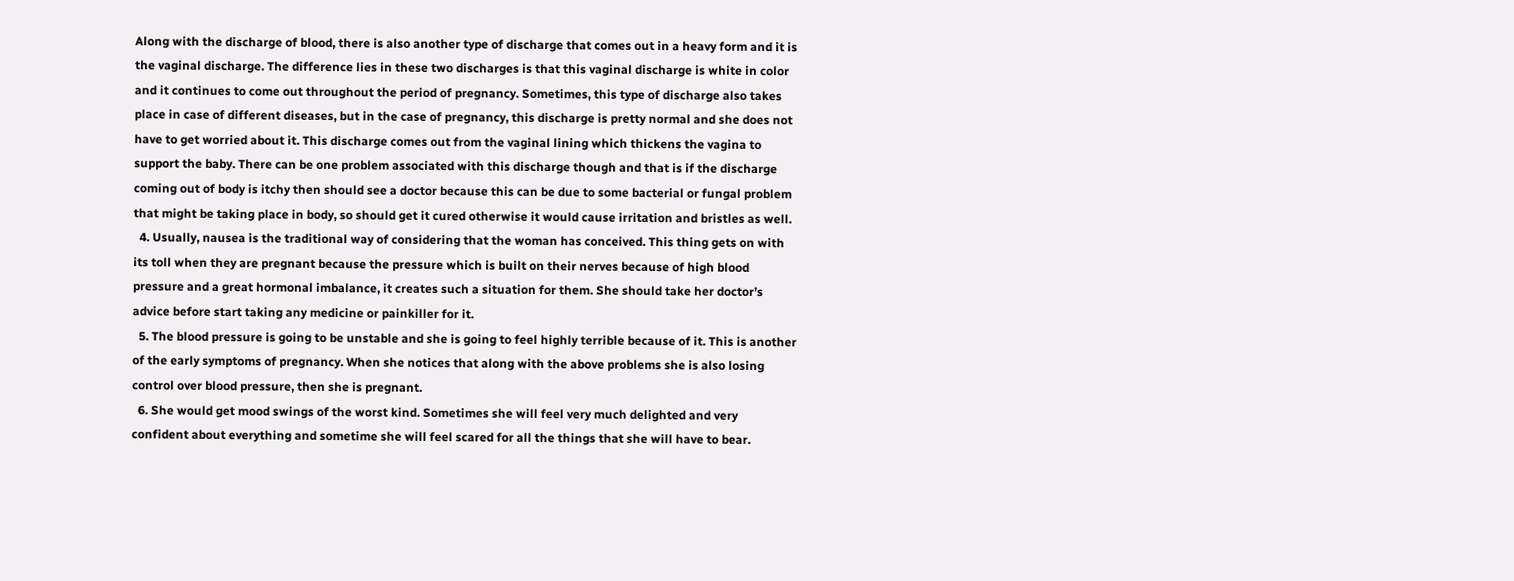Along with the discharge of blood, there is also another type of discharge that comes out in a heavy form and it is the vaginal discharge. The difference lies in these two discharges is that this vaginal discharge is white in color and it continues to come out throughout the period of pregnancy. Sometimes, this type of discharge also takes place in case of different diseases, but in the case of pregnancy, this discharge is pretty normal and she does not have to get worried about it. This discharge comes out from the vaginal lining which thickens the vagina to support the baby. There can be one problem associated with this discharge though and that is if the discharge coming out of body is itchy then should see a doctor because this can be due to some bacterial or fungal problem that might be taking place in body, so should get it cured otherwise it would cause irritation and bristles as well.
  4. Usually, nausea is the traditional way of considering that the woman has conceived. This thing gets on with its toll when they are pregnant because the pressure which is built on their nerves because of high blood pressure and a great hormonal imbalance, it creates such a situation for them. She should take her doctor’s advice before start taking any medicine or painkiller for it.
  5. The blood pressure is going to be unstable and she is going to feel highly terrible because of it. This is another of the early symptoms of pregnancy. When she notices that along with the above problems she is also losing control over blood pressure, then she is pregnant.
  6. She would get mood swings of the worst kind. Sometimes she will feel very much delighted and very confident about everything and sometime she will feel scared for all the things that she will have to bear.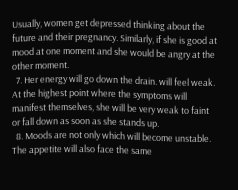Usually, women get depressed thinking about the future and their pregnancy. Similarly, if she is good at mood at one moment and she would be angry at the other moment.
  7. Her energy will go down the drain. will feel weak. At the highest point where the symptoms will manifest themselves, she will be very weak to faint or fall down as soon as she stands up.
  8. Moods are not only which will become unstable. The appetite will also face the same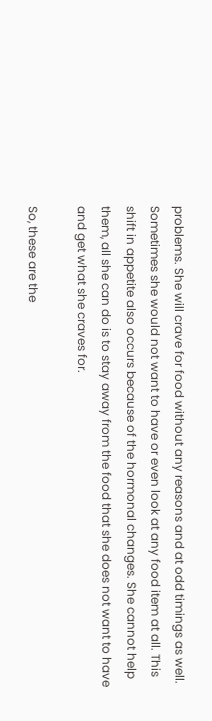problems. She will crave for food without any reasons and at odd timings as well. Sometimes she would not want to have or even look at any food item at all. This shift in appetite also occurs because of the hormonal changes. She cannot help them, all she can do is to stay away from the food that she does not want to have and get what she craves for.

So, these are the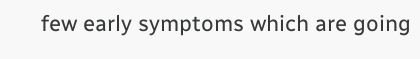few early symptoms which are going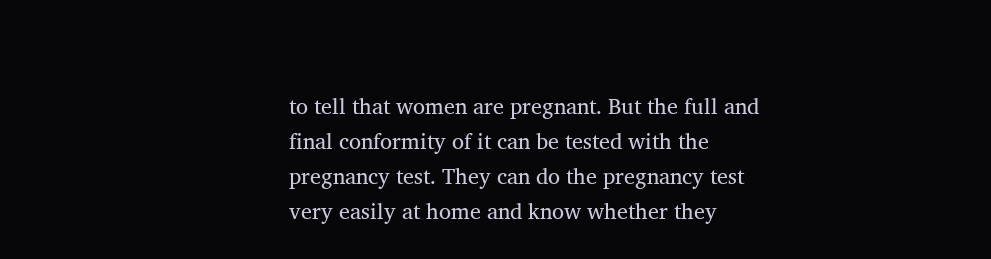to tell that women are pregnant. But the full and final conformity of it can be tested with the pregnancy test. They can do the pregnancy test very easily at home and know whether they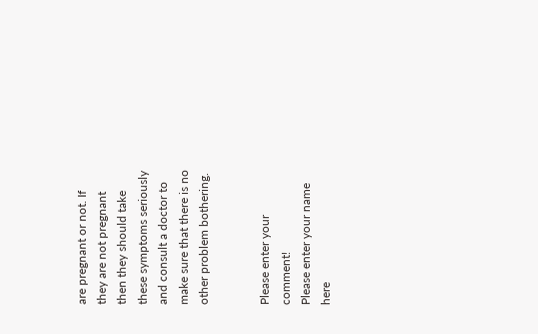are pregnant or not. If they are not pregnant then they should take these symptoms seriously and consult a doctor to make sure that there is no other problem bothering.


Please enter your comment!
Please enter your name here